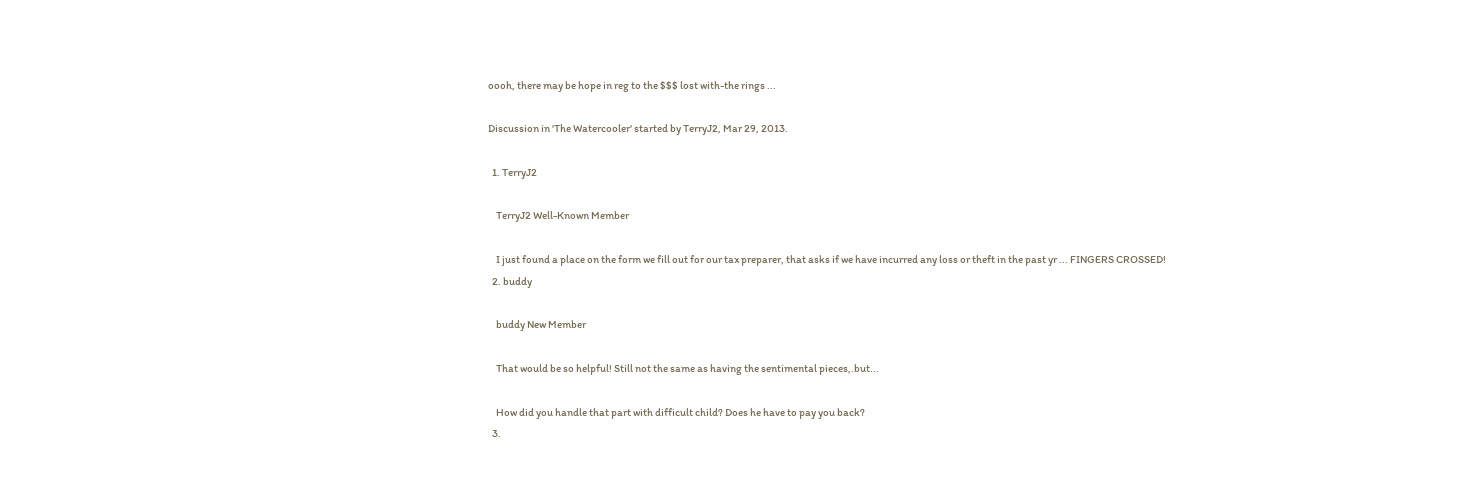oooh, there may be hope in reg to the $$$ lost with-the rings ...

Discussion in 'The Watercooler' started by TerryJ2, Mar 29, 2013.

  1. TerryJ2

    TerryJ2 Well-Known Member

    I just found a place on the form we fill out for our tax preparer, that asks if we have incurred any loss or theft in the past yr ... FINGERS CROSSED!
  2. buddy

    buddy New Member

    That would be so helpful! Still not the same as having the sentimental pieces,.but...

    How did you handle that part with difficult child? Does he have to pay you back?
  3.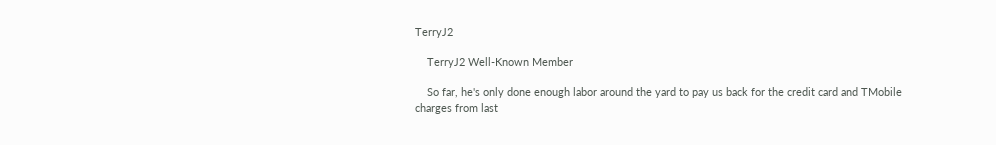TerryJ2

    TerryJ2 Well-Known Member

    So far, he's only done enough labor around the yard to pay us back for the credit card and TMobile charges from last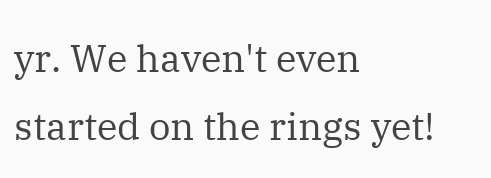yr. We haven't even started on the rings yet!